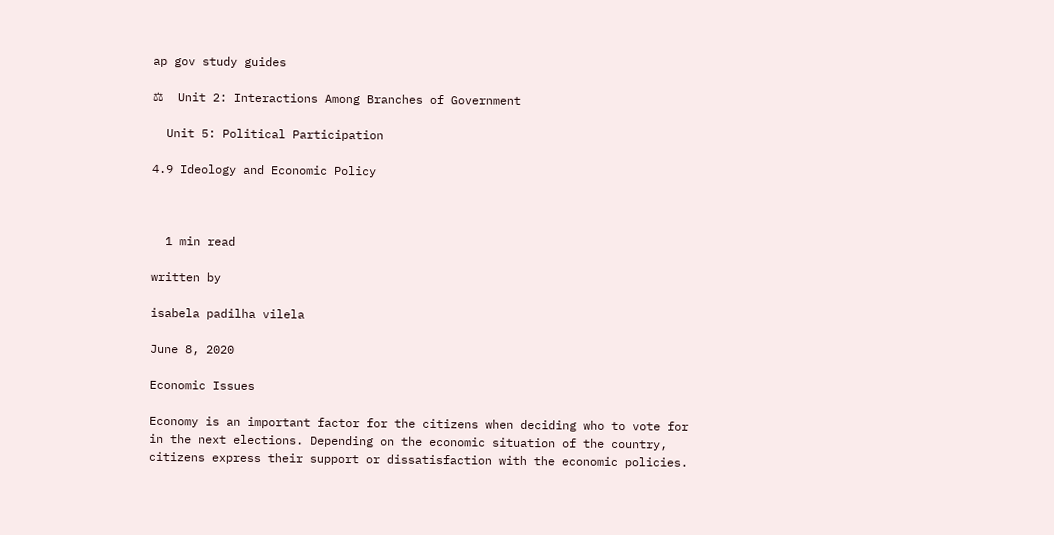ap gov study guides

⚖  Unit 2: Interactions Among Branches of Government

  Unit 5: Political Participation

4.9 Ideology and Economic Policy



  1 min read

written by

isabela padilha vilela

June 8, 2020

Economic Issues

Economy is an important factor for the citizens when deciding who to vote for in the next elections. Depending on the economic situation of the country, citizens express their support or dissatisfaction with the economic policies.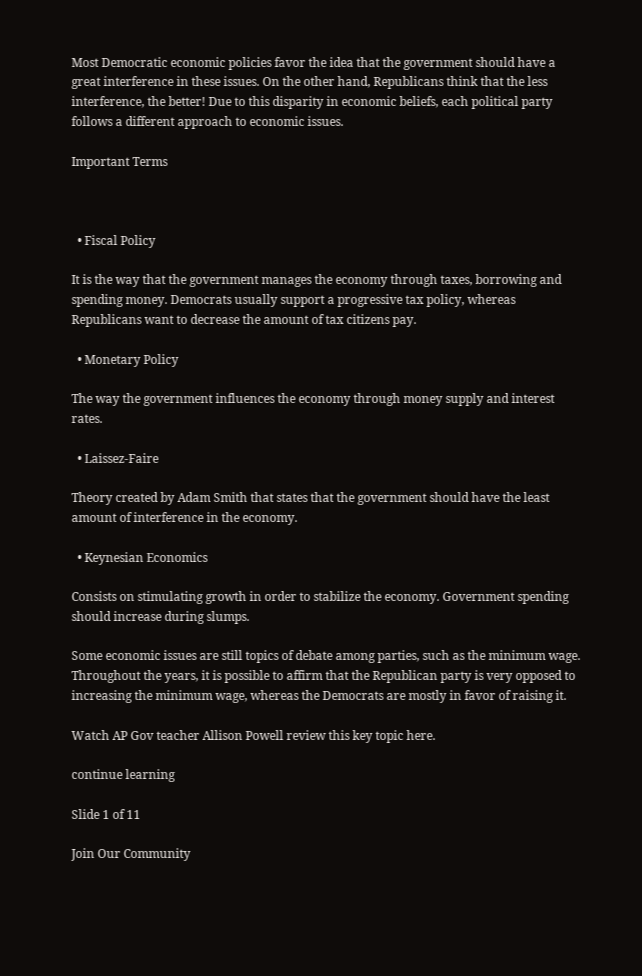Most Democratic economic policies favor the idea that the government should have a great interference in these issues. On the other hand, Republicans think that the less interference, the better! Due to this disparity in economic beliefs, each political party follows a different approach to economic issues.

Important Terms



  • Fiscal Policy

It is the way that the government manages the economy through taxes, borrowing and spending money. Democrats usually support a progressive tax policy, whereas Republicans want to decrease the amount of tax citizens pay.

  • Monetary Policy

The way the government influences the economy through money supply and interest rates.

  • Laissez-Faire

Theory created by Adam Smith that states that the government should have the least amount of interference in the economy.

  • Keynesian Economics

Consists on stimulating growth in order to stabilize the economy. Government spending should increase during slumps.

Some economic issues are still topics of debate among parties, such as the minimum wage. Throughout the years, it is possible to affirm that the Republican party is very opposed to increasing the minimum wage, whereas the Democrats are mostly in favor of raising it.

Watch AP Gov teacher Allison Powell review this key topic here.

continue learning

Slide 1 of 11

Join Our Community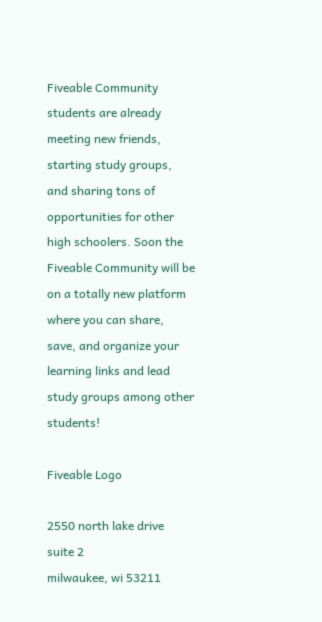Fiveable Community students are already meeting new friends, starting study groups, and sharing tons of opportunities for other high schoolers. Soon the Fiveable Community will be on a totally new platform where you can share, save, and organize your learning links and lead study groups among other students!

Fiveable Logo

2550 north lake drive
suite 2
milwaukee, wi 53211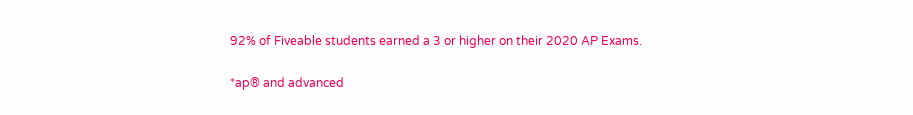92% of Fiveable students earned a 3 or higher on their 2020 AP Exams.

*ap® and advanced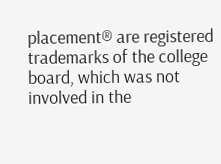placement® are registered trademarks of the college board, which was not involved in the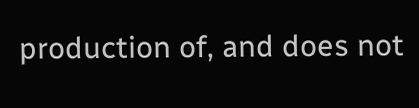production of, and does not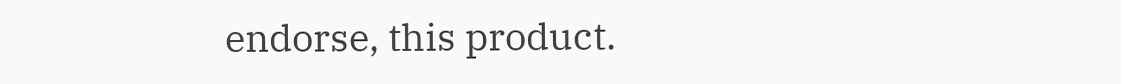endorse, this product.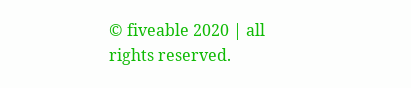© fiveable 2020 | all rights reserved.